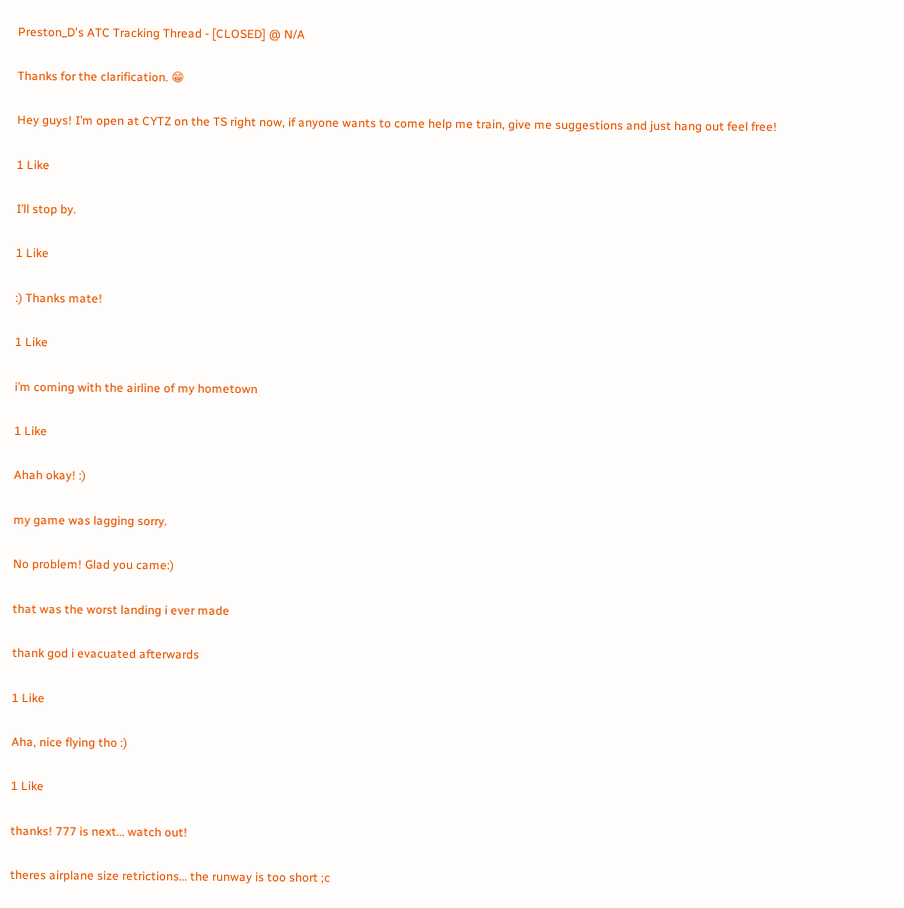Preston_D's ATC Tracking Thread - [CLOSED] @ N/A

Thanks for the clarification. 😁

Hey guys! I’m open at CYTZ on the TS right now, if anyone wants to come help me train, give me suggestions and just hang out feel free!

1 Like

I’ll stop by.

1 Like

:) Thanks mate!

1 Like

i’m coming with the airline of my hometown

1 Like

Ahah okay! :)

my game was lagging sorry.

No problem! Glad you came:)

that was the worst landing i ever made

thank god i evacuated afterwards

1 Like

Aha, nice flying tho :)

1 Like

thanks! 777 is next… watch out!

theres airplane size retrictions… the runway is too short ;c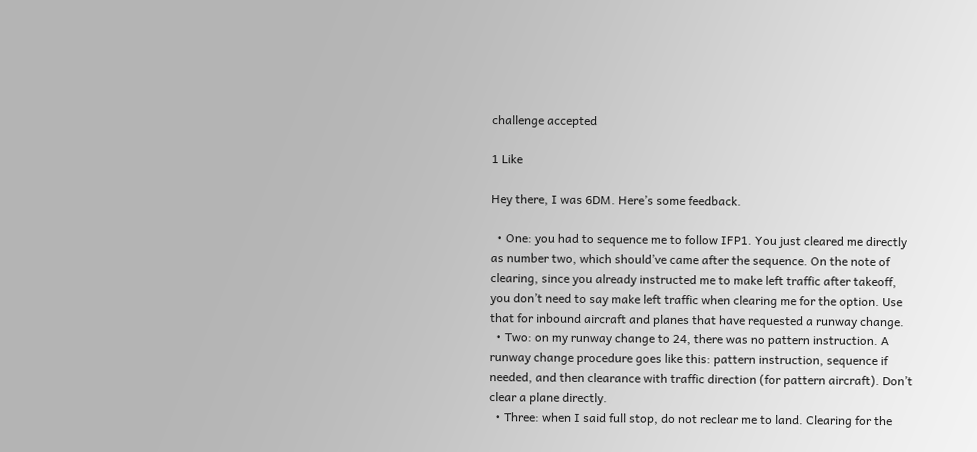challenge accepted

1 Like

Hey there, I was 6DM. Here’s some feedback.

  • One: you had to sequence me to follow IFP1. You just cleared me directly as number two, which should’ve came after the sequence. On the note of clearing, since you already instructed me to make left traffic after takeoff, you don’t need to say make left traffic when clearing me for the option. Use that for inbound aircraft and planes that have requested a runway change.
  • Two: on my runway change to 24, there was no pattern instruction. A runway change procedure goes like this: pattern instruction, sequence if needed, and then clearance with traffic direction (for pattern aircraft). Don’t clear a plane directly.
  • Three: when I said full stop, do not reclear me to land. Clearing for the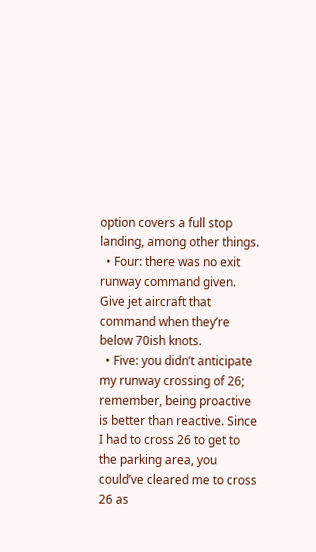option covers a full stop landing, among other things.
  • Four: there was no exit runway command given. Give jet aircraft that command when they’re below 70ish knots.
  • Five: you didn’t anticipate my runway crossing of 26; remember, being proactive is better than reactive. Since I had to cross 26 to get to the parking area, you could’ve cleared me to cross 26 as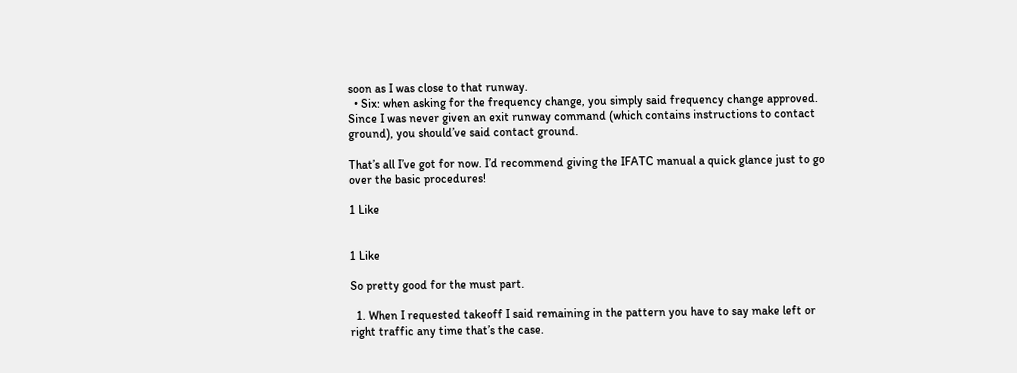soon as I was close to that runway.
  • Six: when asking for the frequency change, you simply said frequency change approved. Since I was never given an exit runway command (which contains instructions to contact ground), you should’ve said contact ground.

That’s all I’ve got for now. I’d recommend giving the IFATC manual a quick glance just to go over the basic procedures!

1 Like


1 Like

So pretty good for the must part.

  1. When I requested takeoff I said remaining in the pattern you have to say make left or right traffic any time that’s the case.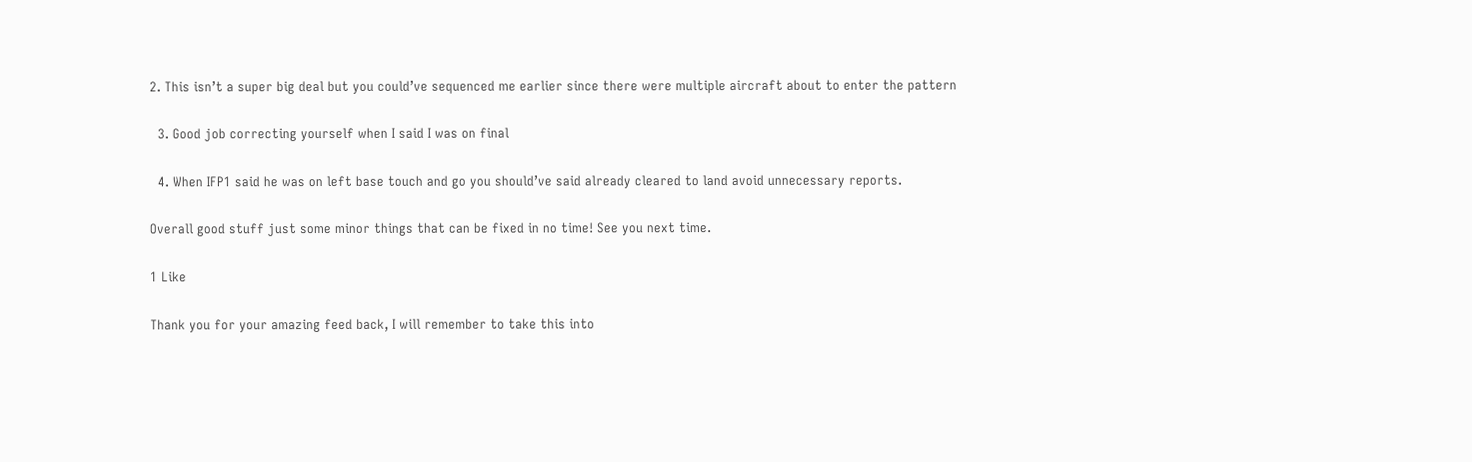2. This isn’t a super big deal but you could’ve sequenced me earlier since there were multiple aircraft about to enter the pattern

  3. Good job correcting yourself when I said I was on final

  4. When IFP1 said he was on left base touch and go you should’ve said already cleared to land avoid unnecessary reports.

Overall good stuff just some minor things that can be fixed in no time! See you next time.

1 Like

Thank you for your amazing feed back, I will remember to take this into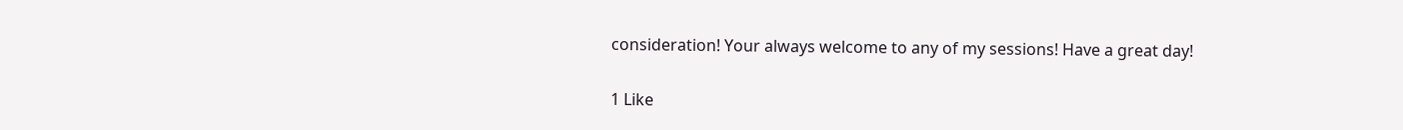consideration! Your always welcome to any of my sessions! Have a great day!

1 Like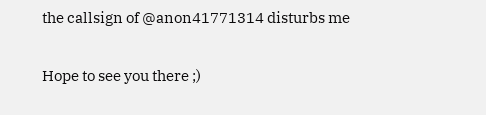the callsign of @anon41771314 disturbs me

Hope to see you there ;)